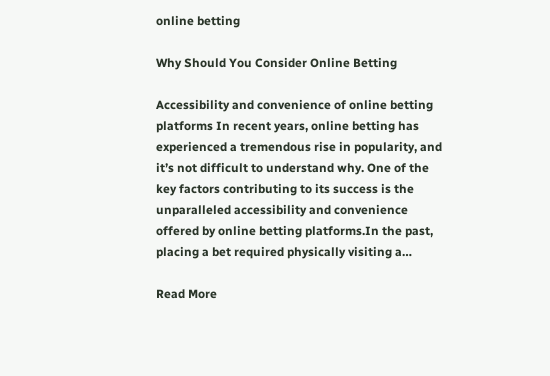online betting

Why Should You Consider Online Betting

Accessibility and convenience of online betting platforms In recent years, online betting has experienced a tremendous rise in popularity, and it’s not difficult to understand why. One of the key factors contributing to its success is the unparalleled accessibility and convenience offered by online betting platforms.In the past, placing a bet required physically visiting a…

Read More